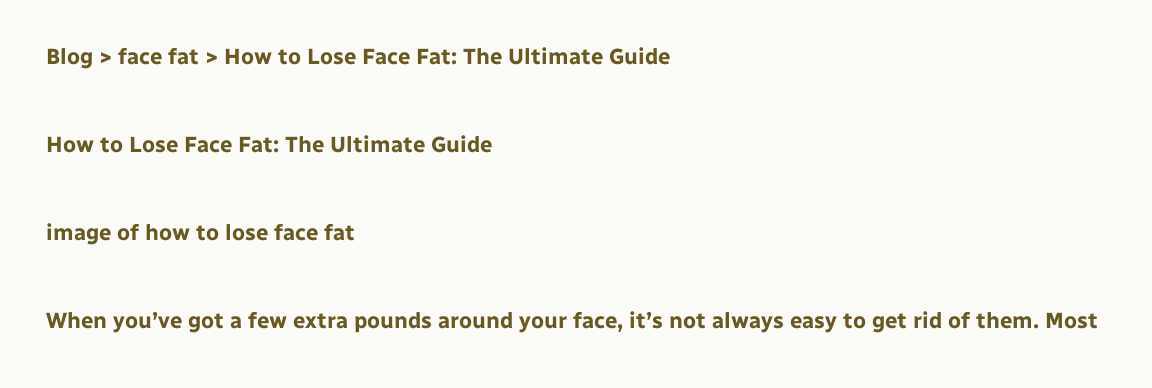Blog > face fat > How to Lose Face Fat: The Ultimate Guide

How to Lose Face Fat: The Ultimate Guide

image of how to lose face fat

When you’ve got a few extra pounds around your face, it’s not always easy to get rid of them. Most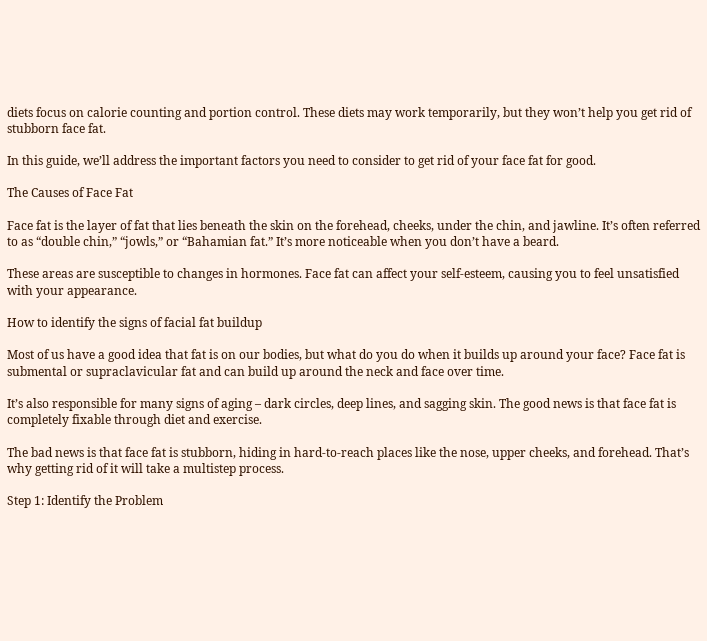diets focus on calorie counting and portion control. These diets may work temporarily, but they won’t help you get rid of stubborn face fat.

In this guide, we’ll address the important factors you need to consider to get rid of your face fat for good.

The Causes of Face Fat

Face fat is the layer of fat that lies beneath the skin on the forehead, cheeks, under the chin, and jawline. It’s often referred to as “double chin,” “jowls,” or “Bahamian fat.” It’s more noticeable when you don’t have a beard.

These areas are susceptible to changes in hormones. Face fat can affect your self-esteem, causing you to feel unsatisfied with your appearance.

How to identify the signs of facial fat buildup

Most of us have a good idea that fat is on our bodies, but what do you do when it builds up around your face? Face fat is submental or supraclavicular fat and can build up around the neck and face over time.

It’s also responsible for many signs of aging – dark circles, deep lines, and sagging skin. The good news is that face fat is completely fixable through diet and exercise.

The bad news is that face fat is stubborn, hiding in hard-to-reach places like the nose, upper cheeks, and forehead. That’s why getting rid of it will take a multistep process.

Step 1: Identify the Problem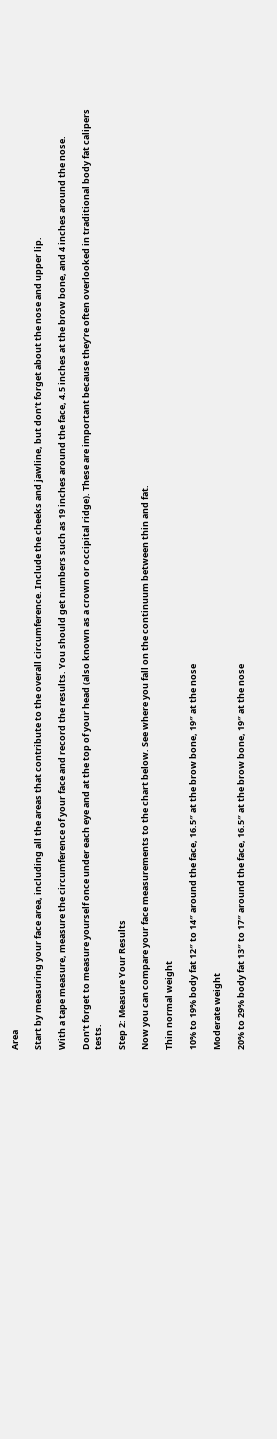Area

Start by measuring your face area, including all the areas that contribute to the overall circumference. Include the cheeks and jawline, but don’t forget about the nose and upper lip.

With a tape measure, measure the circumference of your face and record the results. You should get numbers such as 19 inches around the face, 4.5 inches at the brow bone, and 4 inches around the nose.

Don’t forget to measure yourself once under each eye and at the top of your head (also known as a crown or occipital ridge). These are important because they’re often overlooked in traditional body fat calipers tests.

Step 2: Measure Your Results

Now you can compare your face measurements to the chart below. See where you fall on the continuum between thin and fat.

Thin normal weight

10% to 19% body fat 12″ to 14″ around the face, 16.5″ at the brow bone, 19″ at the nose

Moderate weight

20% to 29% body fat 13″ to 17″ around the face, 16.5″ at the brow bone, 19″ at the nose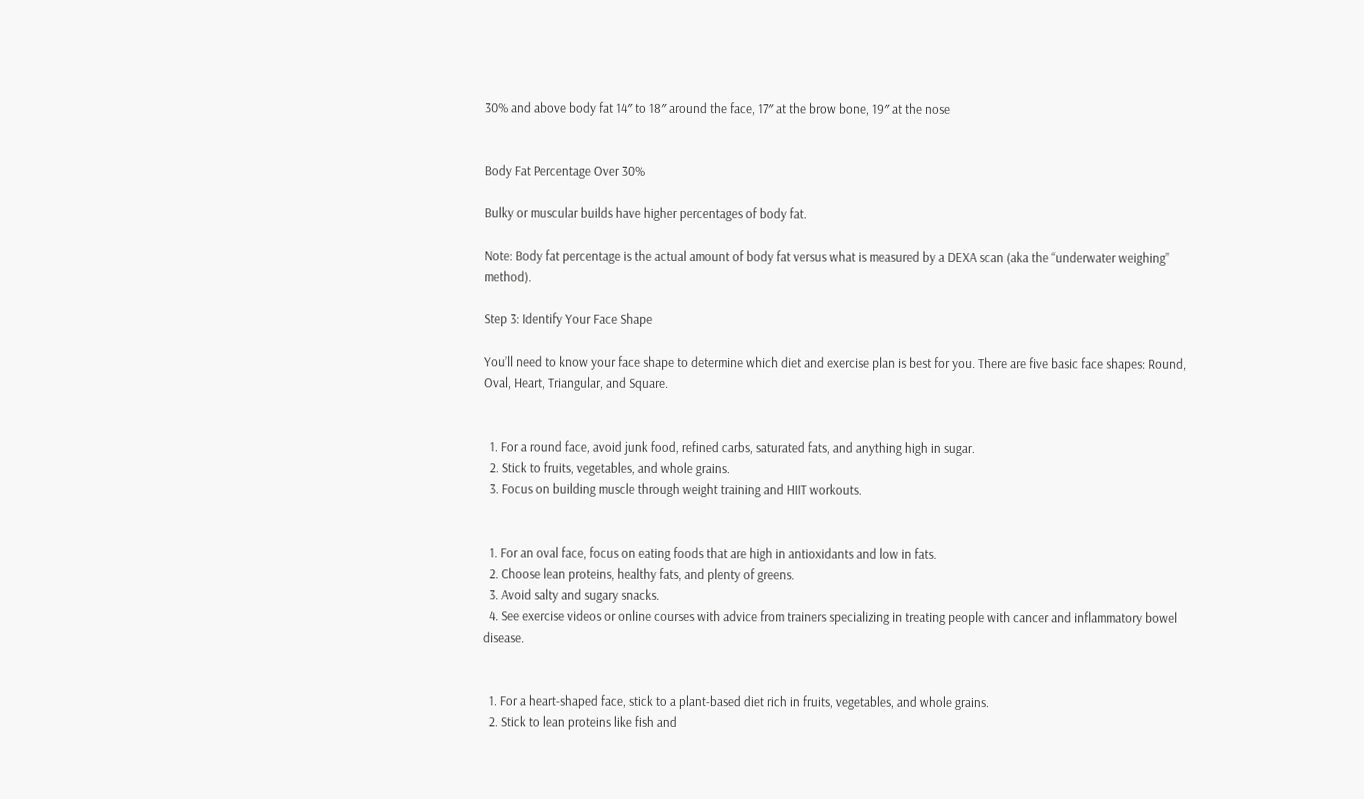30% and above body fat 14″ to 18″ around the face, 17″ at the brow bone, 19″ at the nose


Body Fat Percentage Over 30%

Bulky or muscular builds have higher percentages of body fat.

Note: Body fat percentage is the actual amount of body fat versus what is measured by a DEXA scan (aka the “underwater weighing” method).

Step 3: Identify Your Face Shape

You’ll need to know your face shape to determine which diet and exercise plan is best for you. There are five basic face shapes: Round, Oval, Heart, Triangular, and Square.


  1. For a round face, avoid junk food, refined carbs, saturated fats, and anything high in sugar.
  2. Stick to fruits, vegetables, and whole grains.
  3. Focus on building muscle through weight training and HIIT workouts.


  1. For an oval face, focus on eating foods that are high in antioxidants and low in fats.
  2. Choose lean proteins, healthy fats, and plenty of greens.
  3. Avoid salty and sugary snacks.
  4. See exercise videos or online courses with advice from trainers specializing in treating people with cancer and inflammatory bowel disease.


  1. For a heart-shaped face, stick to a plant-based diet rich in fruits, vegetables, and whole grains.
  2. Stick to lean proteins like fish and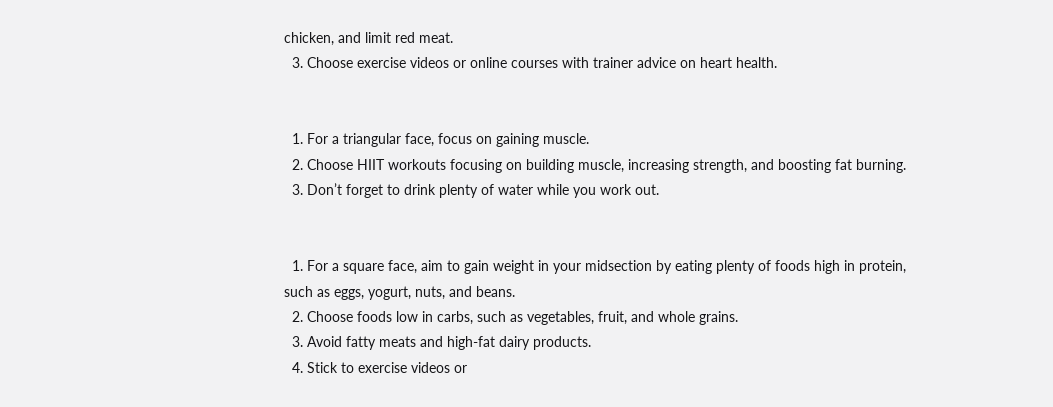chicken, and limit red meat.
  3. Choose exercise videos or online courses with trainer advice on heart health.


  1. For a triangular face, focus on gaining muscle.
  2. Choose HIIT workouts focusing on building muscle, increasing strength, and boosting fat burning.
  3. Don’t forget to drink plenty of water while you work out.


  1. For a square face, aim to gain weight in your midsection by eating plenty of foods high in protein, such as eggs, yogurt, nuts, and beans.
  2. Choose foods low in carbs, such as vegetables, fruit, and whole grains.
  3. Avoid fatty meats and high-fat dairy products.
  4. Stick to exercise videos or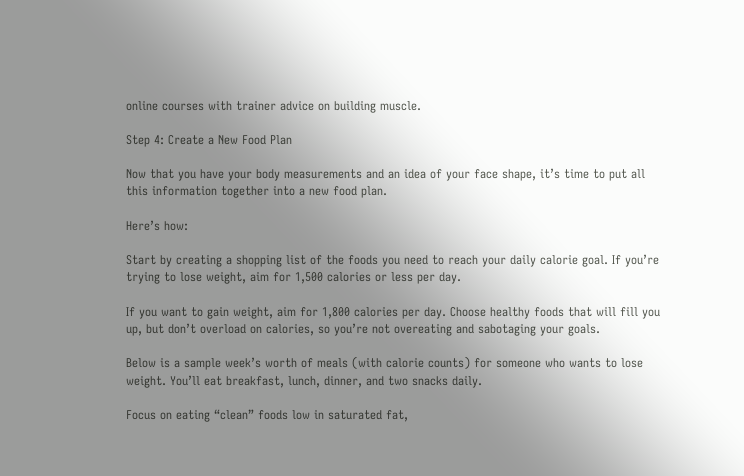online courses with trainer advice on building muscle.

Step 4: Create a New Food Plan

Now that you have your body measurements and an idea of your face shape, it’s time to put all this information together into a new food plan.

Here’s how:

Start by creating a shopping list of the foods you need to reach your daily calorie goal. If you’re trying to lose weight, aim for 1,500 calories or less per day.

If you want to gain weight, aim for 1,800 calories per day. Choose healthy foods that will fill you up, but don’t overload on calories, so you’re not overeating and sabotaging your goals.

Below is a sample week’s worth of meals (with calorie counts) for someone who wants to lose weight. You’ll eat breakfast, lunch, dinner, and two snacks daily.

Focus on eating “clean” foods low in saturated fat,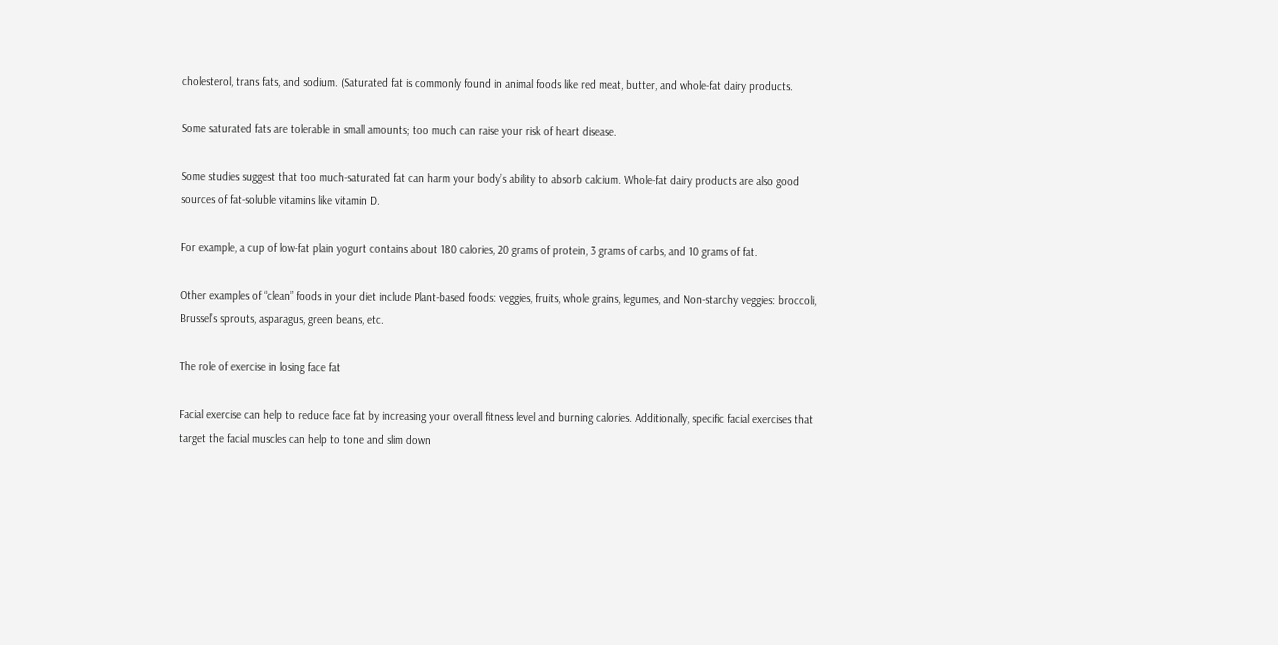cholesterol, trans fats, and sodium. (Saturated fat is commonly found in animal foods like red meat, butter, and whole-fat dairy products.

Some saturated fats are tolerable in small amounts; too much can raise your risk of heart disease.

Some studies suggest that too much-saturated fat can harm your body’s ability to absorb calcium. Whole-fat dairy products are also good sources of fat-soluble vitamins like vitamin D.

For example, a cup of low-fat plain yogurt contains about 180 calories, 20 grams of protein, 3 grams of carbs, and 10 grams of fat.

Other examples of “clean” foods in your diet include Plant-based foods: veggies, fruits, whole grains, legumes, and Non-starchy veggies: broccoli, Brussel’s sprouts, asparagus, green beans, etc.

The role of exercise in losing face fat

Facial exercise can help to reduce face fat by increasing your overall fitness level and burning calories. Additionally, specific facial exercises that target the facial muscles can help to tone and slim down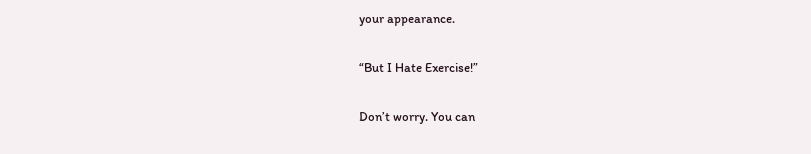your appearance.

“But I Hate Exercise!”

Don’t worry. You can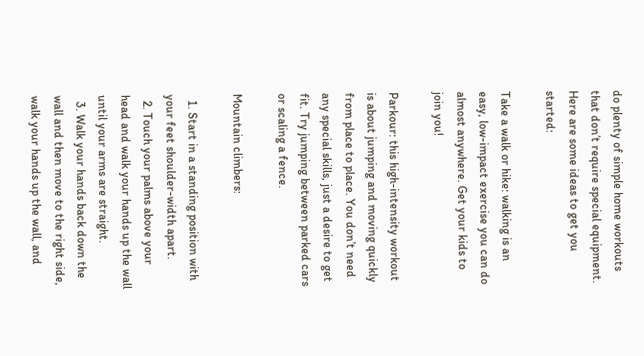do plenty of simple home workouts that don’t require special equipment. Here are some ideas to get you started:

Take a walk or hike: walking is an easy, low-impact exercise you can do almost anywhere. Get your kids to join you!

Parkour: this high-intensity workout is about jumping and moving quickly from place to place. You don’t need any special skills, just a desire to get fit. Try jumping between parked cars or scaling a fence.

Mountain climbers:

  1. Start in a standing position with your feet shoulder-width apart.
  2. Touch your palms above your head and walk your hands up the wall until your arms are straight.
  3. Walk your hands back down the wall and then move to the right side, walk your hands up the wall, and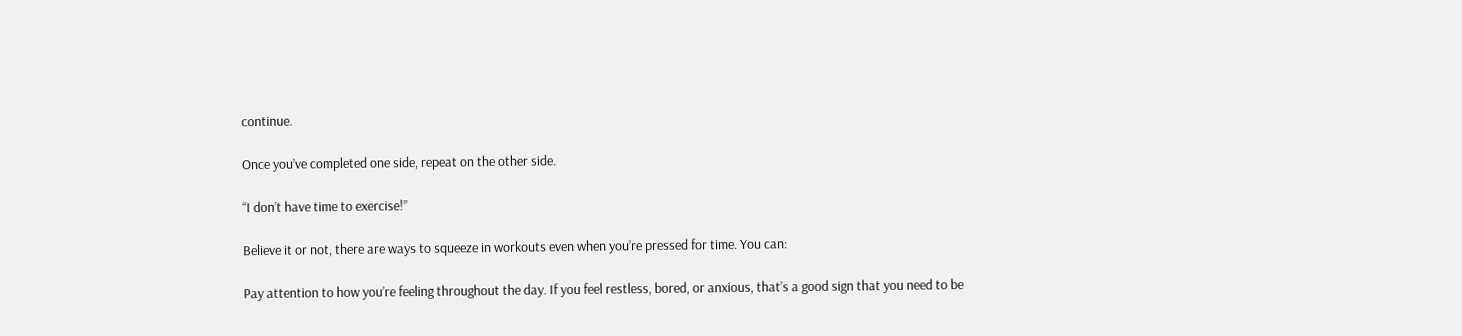continue.

Once you’ve completed one side, repeat on the other side.

“I don’t have time to exercise!”

Believe it or not, there are ways to squeeze in workouts even when you’re pressed for time. You can:

Pay attention to how you’re feeling throughout the day. If you feel restless, bored, or anxious, that’s a good sign that you need to be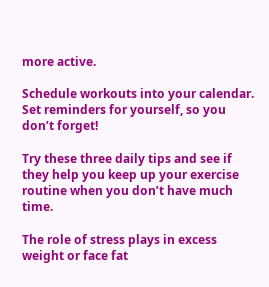more active.

Schedule workouts into your calendar. Set reminders for yourself, so you don’t forget!

Try these three daily tips and see if they help you keep up your exercise routine when you don’t have much time.

The role of stress plays in excess weight or face fat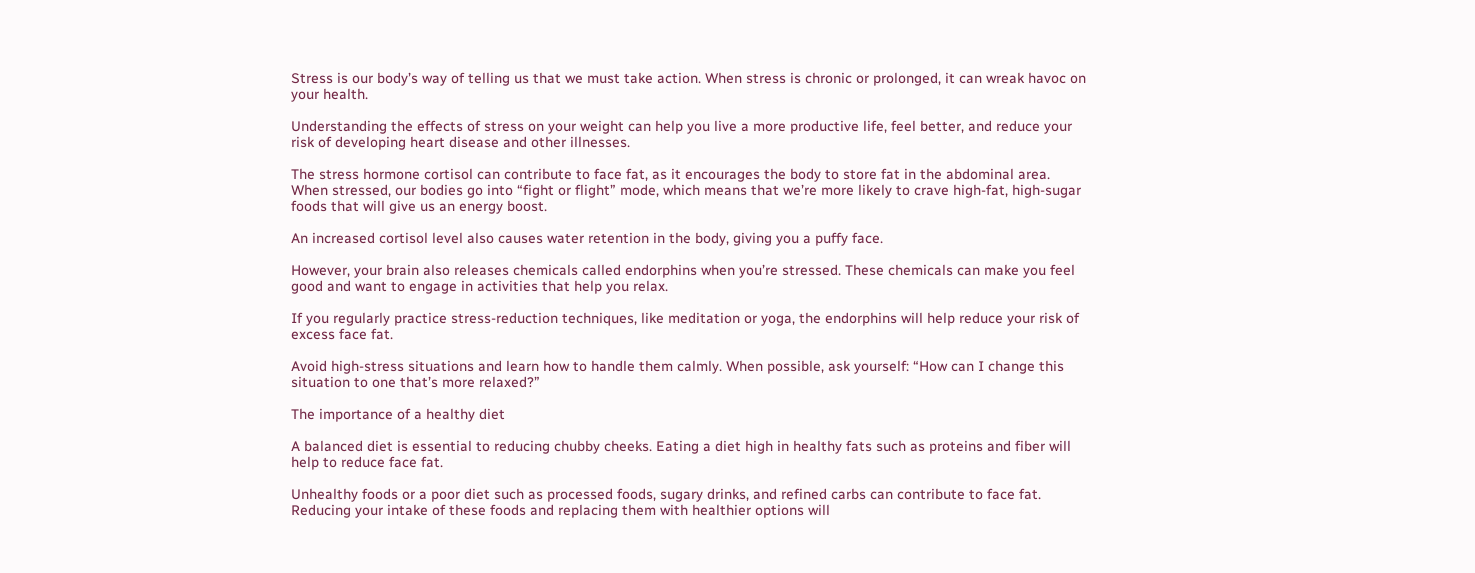Stress is our body’s way of telling us that we must take action. When stress is chronic or prolonged, it can wreak havoc on your health.

Understanding the effects of stress on your weight can help you live a more productive life, feel better, and reduce your risk of developing heart disease and other illnesses.

The stress hormone cortisol can contribute to face fat, as it encourages the body to store fat in the abdominal area. When stressed, our bodies go into “fight or flight” mode, which means that we’re more likely to crave high-fat, high-sugar foods that will give us an energy boost.

An increased cortisol level also causes water retention in the body, giving you a puffy face.

However, your brain also releases chemicals called endorphins when you’re stressed. These chemicals can make you feel good and want to engage in activities that help you relax.

If you regularly practice stress-reduction techniques, like meditation or yoga, the endorphins will help reduce your risk of excess face fat.

Avoid high-stress situations and learn how to handle them calmly. When possible, ask yourself: “How can I change this situation to one that’s more relaxed?”

The importance of a healthy diet

A balanced diet is essential to reducing chubby cheeks. Eating a diet high in healthy fats such as proteins and fiber will help to reduce face fat.

Unhealthy foods or a poor diet such as processed foods, sugary drinks, and refined carbs can contribute to face fat. Reducing your intake of these foods and replacing them with healthier options will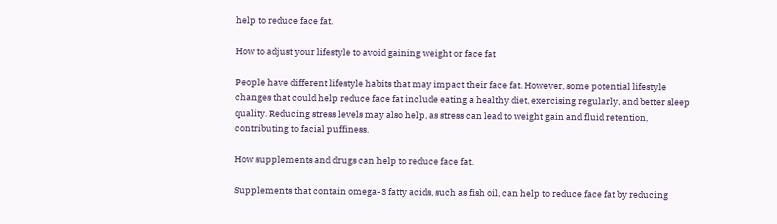help to reduce face fat.

How to adjust your lifestyle to avoid gaining weight or face fat

People have different lifestyle habits that may impact their face fat. However, some potential lifestyle changes that could help reduce face fat include eating a healthy diet, exercising regularly, and better sleep quality. Reducing stress levels may also help, as stress can lead to weight gain and fluid retention, contributing to facial puffiness.

How supplements and drugs can help to reduce face fat.

Supplements that contain omega-3 fatty acids, such as fish oil, can help to reduce face fat by reducing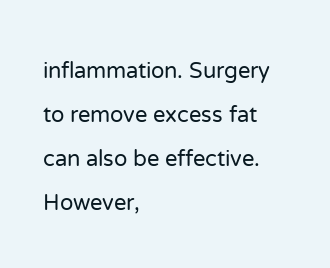inflammation. Surgery to remove excess fat can also be effective. However,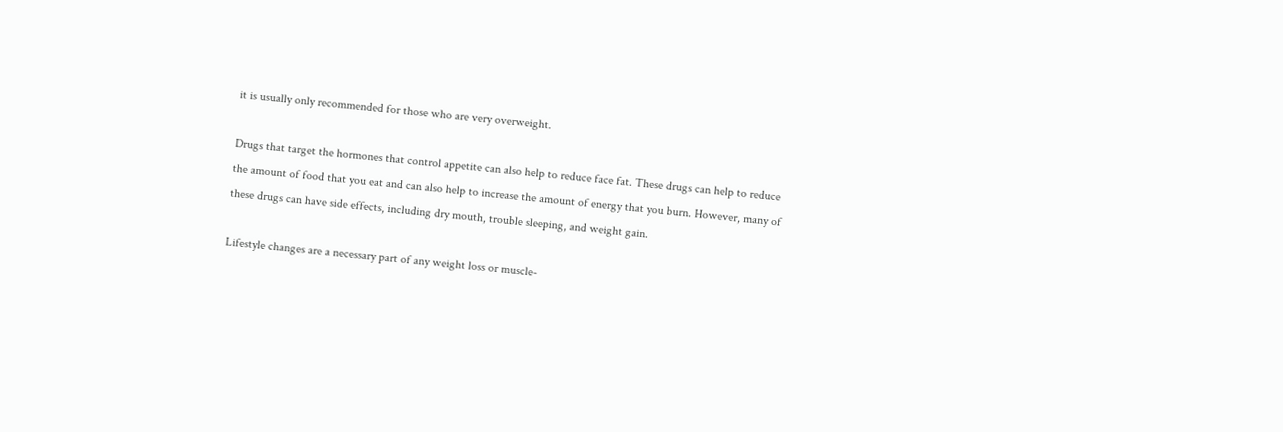it is usually only recommended for those who are very overweight.

Drugs that target the hormones that control appetite can also help to reduce face fat. These drugs can help to reduce the amount of food that you eat and can also help to increase the amount of energy that you burn. However, many of these drugs can have side effects, including dry mouth, trouble sleeping, and weight gain.

Lifestyle changes are a necessary part of any weight loss or muscle-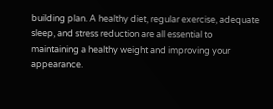building plan. A healthy diet, regular exercise, adequate sleep, and stress reduction are all essential to maintaining a healthy weight and improving your appearance.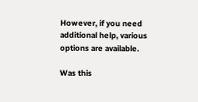However, if you need additional help, various options are available.

Was this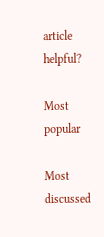article helpful?

Most popular

Most discussed